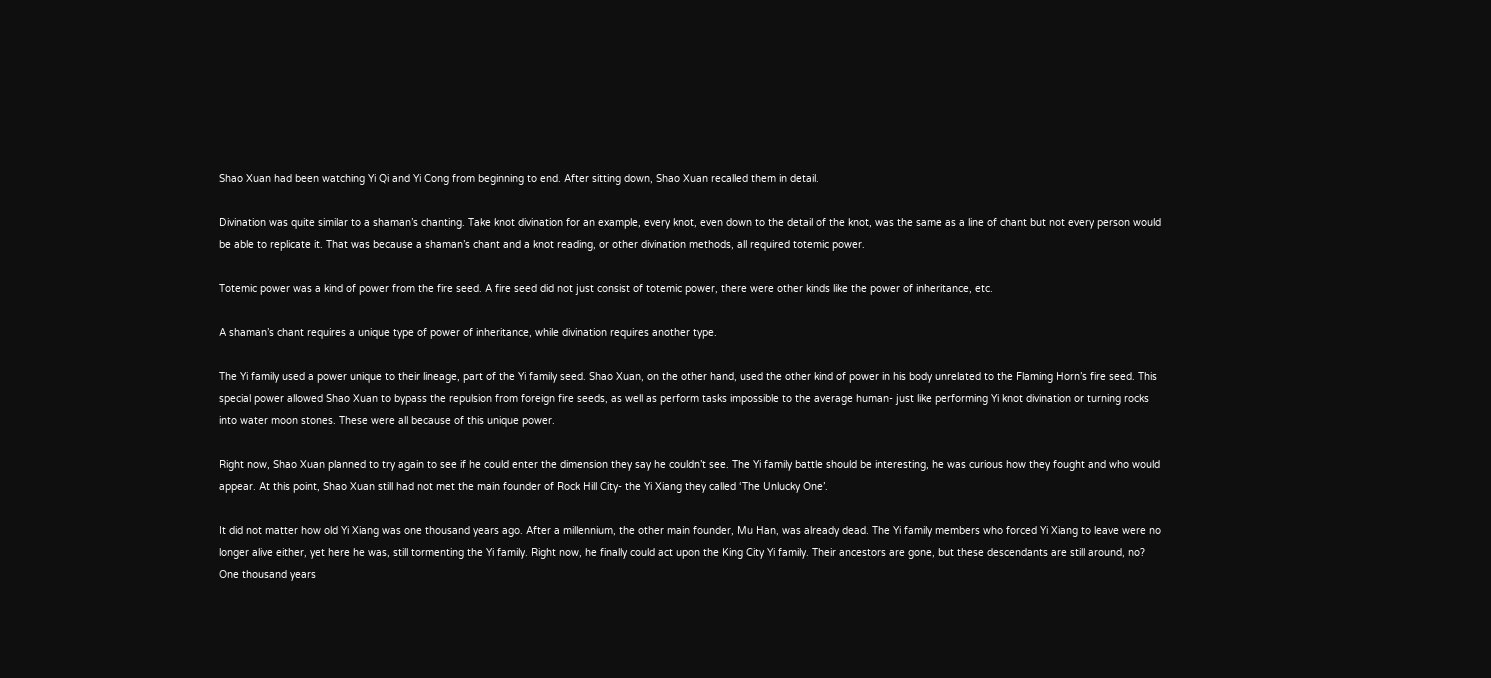Shao Xuan had been watching Yi Qi and Yi Cong from beginning to end. After sitting down, Shao Xuan recalled them in detail.

Divination was quite similar to a shaman’s chanting. Take knot divination for an example, every knot, even down to the detail of the knot, was the same as a line of chant but not every person would be able to replicate it. That was because a shaman’s chant and a knot reading, or other divination methods, all required totemic power.

Totemic power was a kind of power from the fire seed. A fire seed did not just consist of totemic power, there were other kinds like the power of inheritance, etc.

A shaman’s chant requires a unique type of power of inheritance, while divination requires another type.

The Yi family used a power unique to their lineage, part of the Yi family seed. Shao Xuan, on the other hand, used the other kind of power in his body unrelated to the Flaming Horn’s fire seed. This special power allowed Shao Xuan to bypass the repulsion from foreign fire seeds, as well as perform tasks impossible to the average human- just like performing Yi knot divination or turning rocks into water moon stones. These were all because of this unique power.

Right now, Shao Xuan planned to try again to see if he could enter the dimension they say he couldn’t see. The Yi family battle should be interesting, he was curious how they fought and who would appear. At this point, Shao Xuan still had not met the main founder of Rock Hill City- the Yi Xiang they called ‘The Unlucky One’.

It did not matter how old Yi Xiang was one thousand years ago. After a millennium, the other main founder, Mu Han, was already dead. The Yi family members who forced Yi Xiang to leave were no longer alive either, yet here he was, still tormenting the Yi family. Right now, he finally could act upon the King City Yi family. Their ancestors are gone, but these descendants are still around, no? One thousand years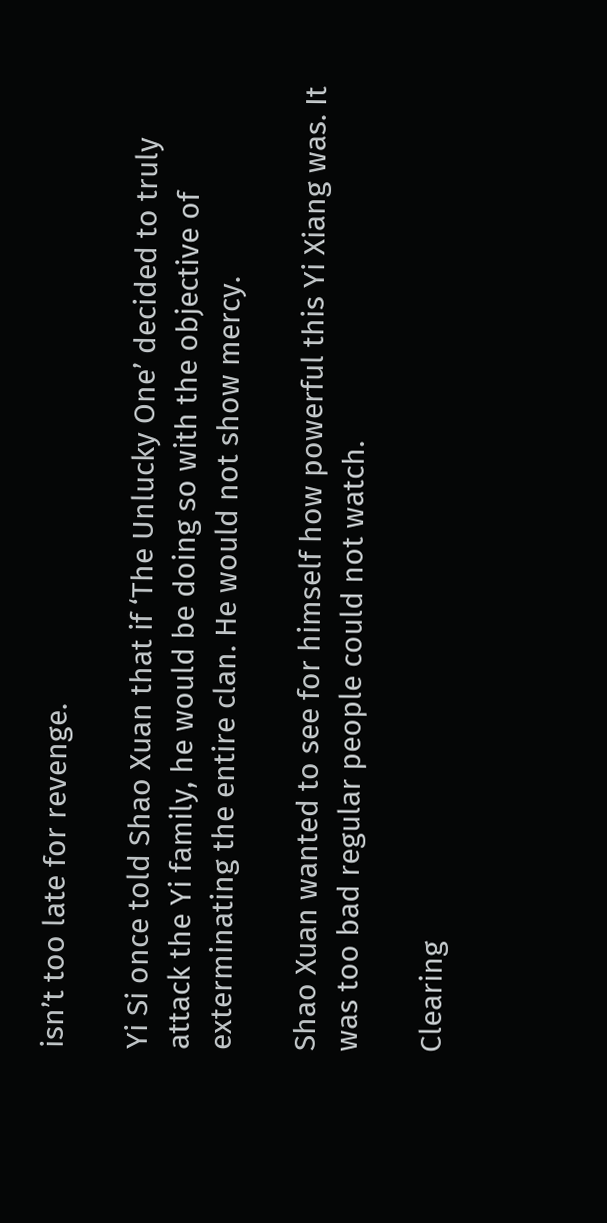isn’t too late for revenge.

Yi Si once told Shao Xuan that if ‘The Unlucky One’ decided to truly attack the Yi family, he would be doing so with the objective of exterminating the entire clan. He would not show mercy.

Shao Xuan wanted to see for himself how powerful this Yi Xiang was. It was too bad regular people could not watch.

Clearing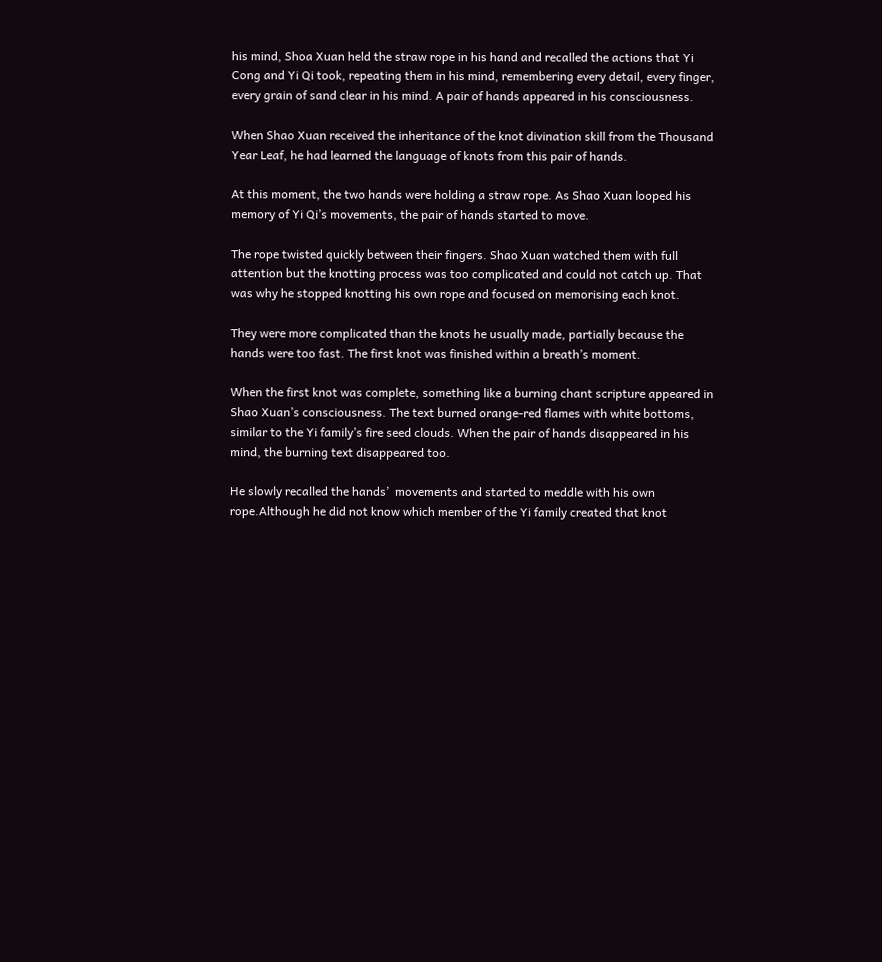his mind, Shoa Xuan held the straw rope in his hand and recalled the actions that Yi Cong and Yi Qi took, repeating them in his mind, remembering every detail, every finger, every grain of sand clear in his mind. A pair of hands appeared in his consciousness.

When Shao Xuan received the inheritance of the knot divination skill from the Thousand Year Leaf, he had learned the language of knots from this pair of hands.

At this moment, the two hands were holding a straw rope. As Shao Xuan looped his memory of Yi Qi’s movements, the pair of hands started to move.

The rope twisted quickly between their fingers. Shao Xuan watched them with full attention but the knotting process was too complicated and could not catch up. That was why he stopped knotting his own rope and focused on memorising each knot.

They were more complicated than the knots he usually made, partially because the hands were too fast. The first knot was finished within a breath’s moment.

When the first knot was complete, something like a burning chant scripture appeared in Shao Xuan’s consciousness. The text burned orange-red flames with white bottoms, similar to the Yi family’s fire seed clouds. When the pair of hands disappeared in his mind, the burning text disappeared too.

He slowly recalled the hands’  movements and started to meddle with his own rope.Although he did not know which member of the Yi family created that knot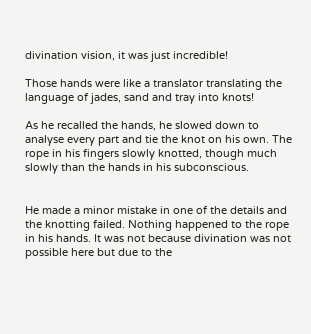divination vision, it was just incredible!

Those hands were like a translator translating the language of jades, sand and tray into knots!

As he recalled the hands, he slowed down to analyse every part and tie the knot on his own. The rope in his fingers slowly knotted, though much slowly than the hands in his subconscious.


He made a minor mistake in one of the details and the knotting failed. Nothing happened to the rope in his hands. It was not because divination was not possible here but due to the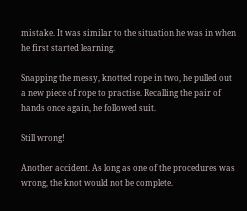mistake. It was similar to the situation he was in when he first started learning.

Snapping the messy, knotted rope in two, he pulled out a new piece of rope to practise. Recalling the pair of hands once again, he followed suit.

Still wrong!

Another accident. As long as one of the procedures was wrong, the knot would not be complete.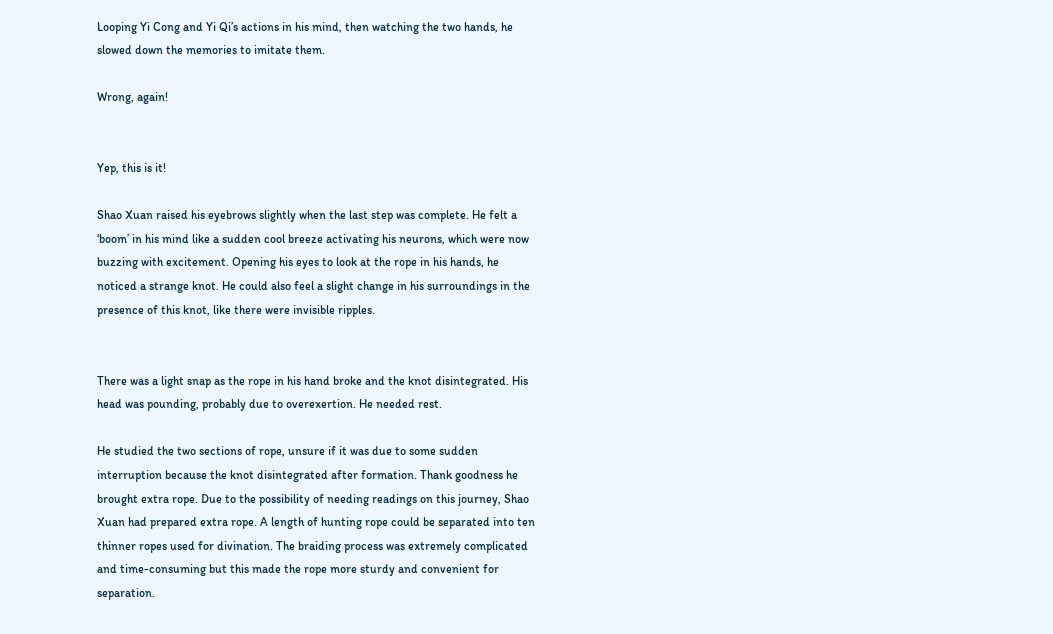Looping Yi Cong and Yi Qi’s actions in his mind, then watching the two hands, he slowed down the memories to imitate them.

Wrong, again!


Yep, this is it!

Shao Xuan raised his eyebrows slightly when the last step was complete. He felt a ‘boom’ in his mind like a sudden cool breeze activating his neurons, which were now buzzing with excitement. Opening his eyes to look at the rope in his hands, he noticed a strange knot. He could also feel a slight change in his surroundings in the presence of this knot, like there were invisible ripples.


There was a light snap as the rope in his hand broke and the knot disintegrated. His head was pounding, probably due to overexertion. He needed rest.

He studied the two sections of rope, unsure if it was due to some sudden interruption because the knot disintegrated after formation. Thank goodness he brought extra rope. Due to the possibility of needing readings on this journey, Shao Xuan had prepared extra rope. A length of hunting rope could be separated into ten thinner ropes used for divination. The braiding process was extremely complicated and time-consuming but this made the rope more sturdy and convenient for separation.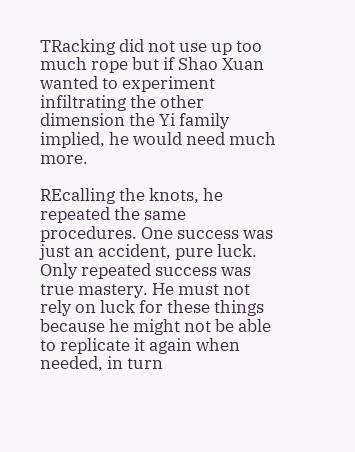TRacking did not use up too much rope but if Shao Xuan wanted to experiment infiltrating the other dimension the Yi family implied, he would need much more.

REcalling the knots, he repeated the same procedures. One success was just an accident, pure luck. Only repeated success was true mastery. He must not rely on luck for these things because he might not be able to replicate it again when needed, in turn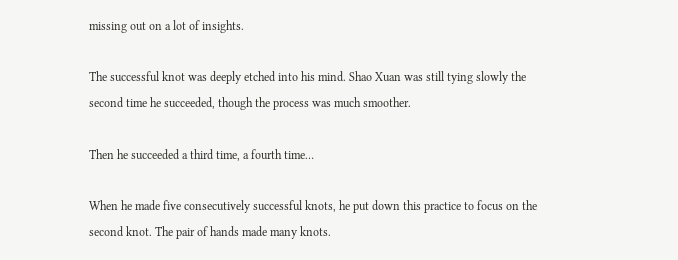missing out on a lot of insights.

The successful knot was deeply etched into his mind. Shao Xuan was still tying slowly the second time he succeeded, though the process was much smoother.

Then he succeeded a third time, a fourth time…

When he made five consecutively successful knots, he put down this practice to focus on the second knot. The pair of hands made many knots.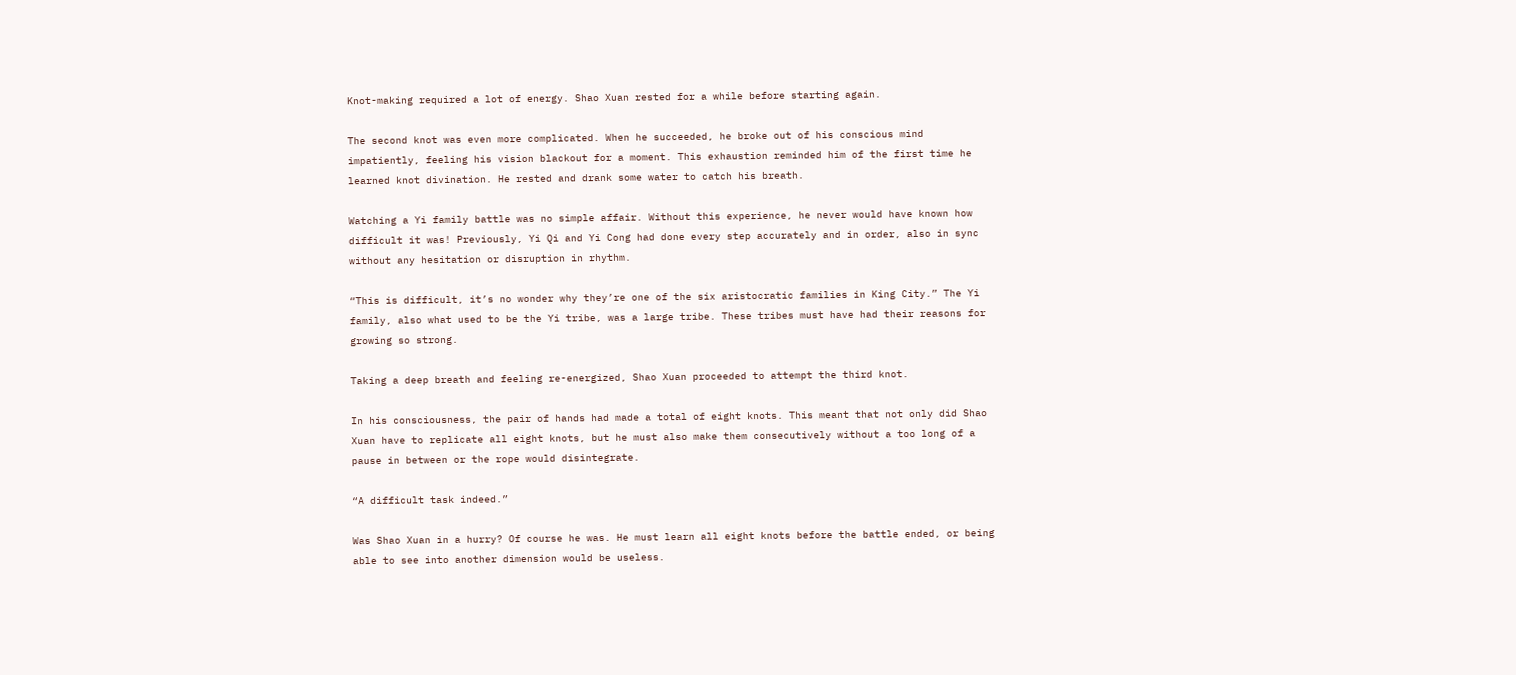Knot-making required a lot of energy. Shao Xuan rested for a while before starting again.

The second knot was even more complicated. When he succeeded, he broke out of his conscious mind impatiently, feeling his vision blackout for a moment. This exhaustion reminded him of the first time he learned knot divination. He rested and drank some water to catch his breath.

Watching a Yi family battle was no simple affair. Without this experience, he never would have known how difficult it was! Previously, Yi Qi and Yi Cong had done every step accurately and in order, also in sync without any hesitation or disruption in rhythm.

“This is difficult, it’s no wonder why they’re one of the six aristocratic families in King City.” The Yi family, also what used to be the Yi tribe, was a large tribe. These tribes must have had their reasons for growing so strong.

Taking a deep breath and feeling re-energized, Shao Xuan proceeded to attempt the third knot.

In his consciousness, the pair of hands had made a total of eight knots. This meant that not only did Shao Xuan have to replicate all eight knots, but he must also make them consecutively without a too long of a pause in between or the rope would disintegrate.

“A difficult task indeed.”

Was Shao Xuan in a hurry? Of course he was. He must learn all eight knots before the battle ended, or being able to see into another dimension would be useless.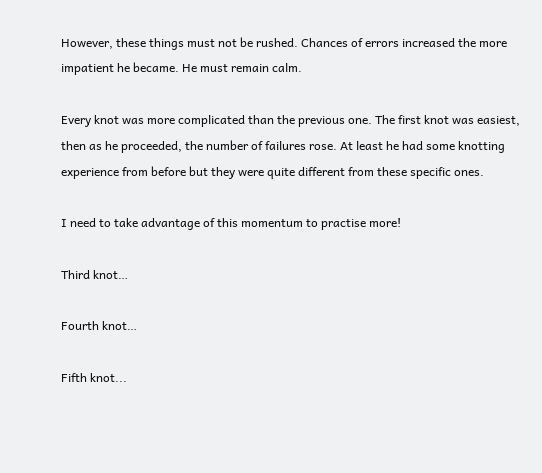However, these things must not be rushed. Chances of errors increased the more impatient he became. He must remain calm.

Every knot was more complicated than the previous one. The first knot was easiest, then as he proceeded, the number of failures rose. At least he had some knotting experience from before but they were quite different from these specific ones.

I need to take advantage of this momentum to practise more!

Third knot…

Fourth knot…

Fifth knot...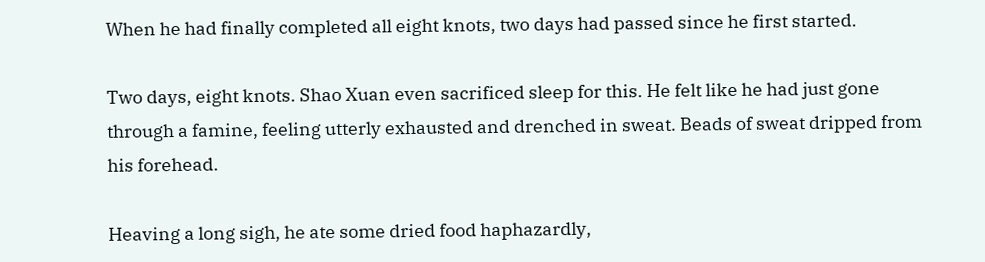When he had finally completed all eight knots, two days had passed since he first started.

Two days, eight knots. Shao Xuan even sacrificed sleep for this. He felt like he had just gone through a famine, feeling utterly exhausted and drenched in sweat. Beads of sweat dripped from his forehead.

Heaving a long sigh, he ate some dried food haphazardly,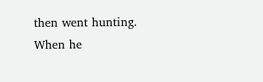then went hunting. When he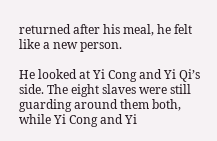returned after his meal, he felt like a new person.

He looked at Yi Cong and Yi Qi’s side. The eight slaves were still guarding around them both, while Yi Cong and Yi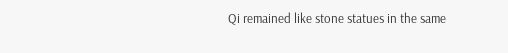Qi remained like stone statues in the same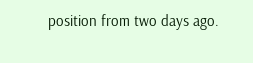position from two days ago.